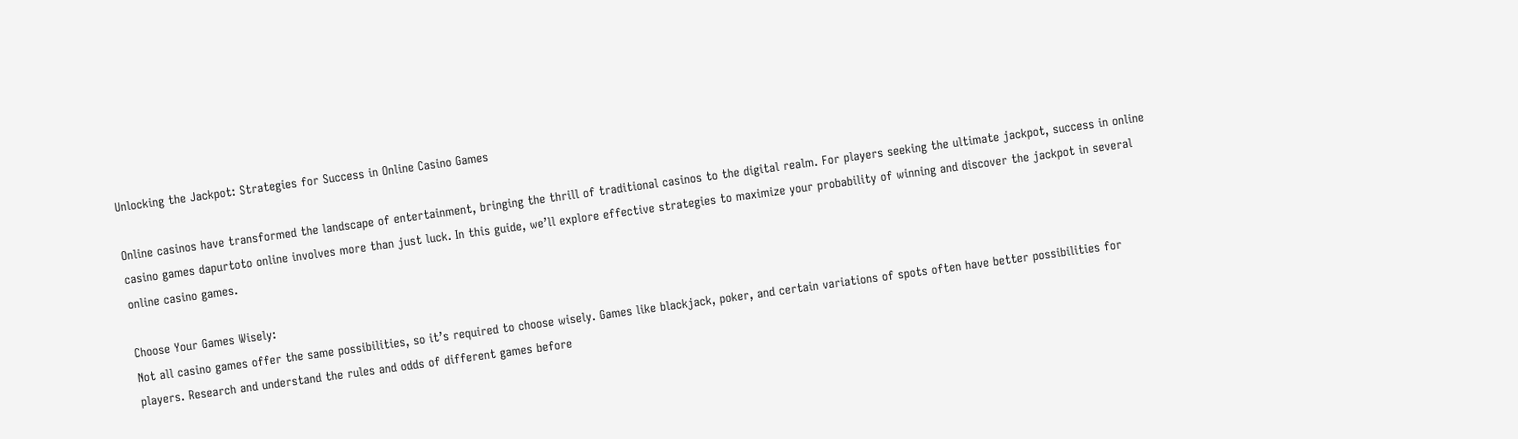Unlocking the Jackpot: Strategies for Success in Online Casino Games

Online casinos have transformed the landscape of entertainment, bringing the thrill of traditional casinos to the digital realm. For players seeking the ultimate jackpot, success in online casino games dapurtoto online involves more than just luck. In this guide, we’ll explore effective strategies to maximize your probability of winning and discover the jackpot in several online casino games.

Choose Your Games Wisely:
Not all casino games offer the same possibilities, so it’s required to choose wisely. Games like blackjack, poker, and certain variations of spots often have better possibilities for players. Research and understand the rules and odds of different games before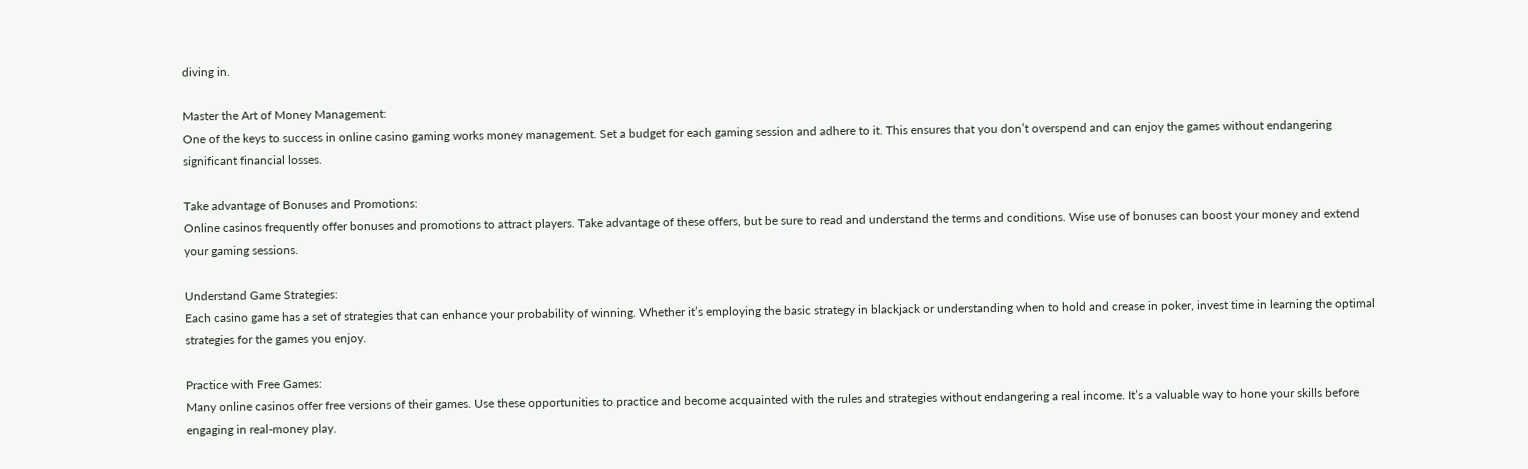diving in.

Master the Art of Money Management:
One of the keys to success in online casino gaming works money management. Set a budget for each gaming session and adhere to it. This ensures that you don’t overspend and can enjoy the games without endangering significant financial losses.

Take advantage of Bonuses and Promotions:
Online casinos frequently offer bonuses and promotions to attract players. Take advantage of these offers, but be sure to read and understand the terms and conditions. Wise use of bonuses can boost your money and extend your gaming sessions.

Understand Game Strategies:
Each casino game has a set of strategies that can enhance your probability of winning. Whether it’s employing the basic strategy in blackjack or understanding when to hold and crease in poker, invest time in learning the optimal strategies for the games you enjoy.

Practice with Free Games:
Many online casinos offer free versions of their games. Use these opportunities to practice and become acquainted with the rules and strategies without endangering a real income. It’s a valuable way to hone your skills before engaging in real-money play.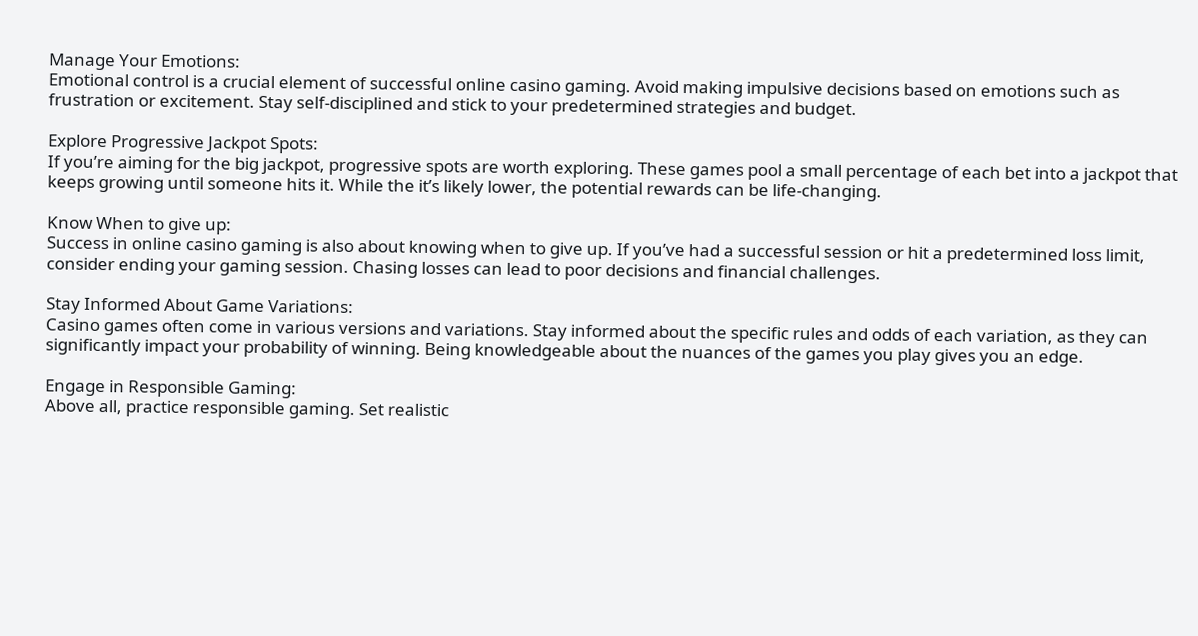Manage Your Emotions:
Emotional control is a crucial element of successful online casino gaming. Avoid making impulsive decisions based on emotions such as frustration or excitement. Stay self-disciplined and stick to your predetermined strategies and budget.

Explore Progressive Jackpot Spots:
If you’re aiming for the big jackpot, progressive spots are worth exploring. These games pool a small percentage of each bet into a jackpot that keeps growing until someone hits it. While the it’s likely lower, the potential rewards can be life-changing.

Know When to give up:
Success in online casino gaming is also about knowing when to give up. If you’ve had a successful session or hit a predetermined loss limit, consider ending your gaming session. Chasing losses can lead to poor decisions and financial challenges.

Stay Informed About Game Variations:
Casino games often come in various versions and variations. Stay informed about the specific rules and odds of each variation, as they can significantly impact your probability of winning. Being knowledgeable about the nuances of the games you play gives you an edge.

Engage in Responsible Gaming:
Above all, practice responsible gaming. Set realistic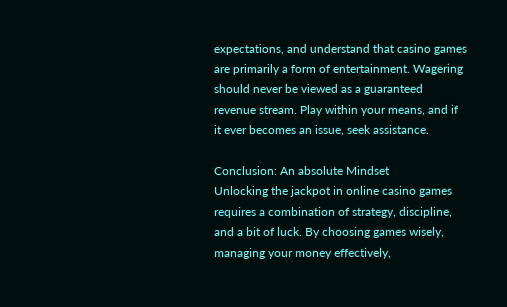expectations, and understand that casino games are primarily a form of entertainment. Wagering should never be viewed as a guaranteed revenue stream. Play within your means, and if it ever becomes an issue, seek assistance.

Conclusion: An absolute Mindset
Unlocking the jackpot in online casino games requires a combination of strategy, discipline, and a bit of luck. By choosing games wisely, managing your money effectively,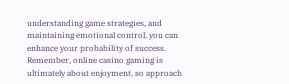understanding game strategies, and maintaining emotional control, you can enhance your probability of success. Remember, online casino gaming is ultimately about enjoyment, so approach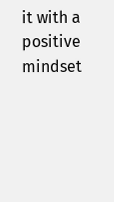it with a positive mindset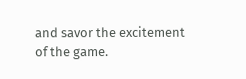and savor the excitement of the game.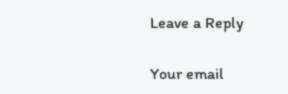Leave a Reply

Your email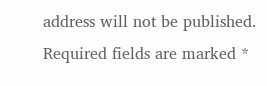address will not be published. Required fields are marked *